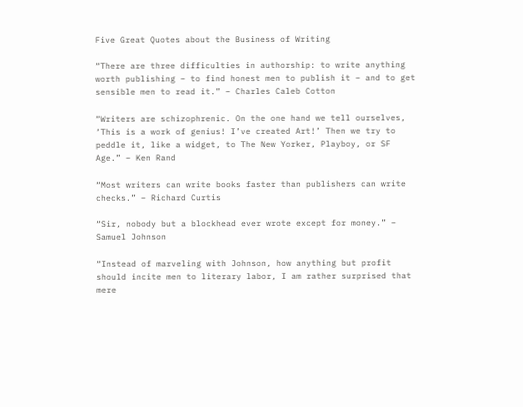Five Great Quotes about the Business of Writing

“There are three difficulties in authorship: to write anything worth publishing – to find honest men to publish it – and to get sensible men to read it.” – Charles Caleb Cotton

“Writers are schizophrenic. On the one hand we tell ourselves, ‘This is a work of genius! I’ve created Art!’ Then we try to peddle it, like a widget, to The New Yorker, Playboy, or SF Age.” – Ken Rand

“Most writers can write books faster than publishers can write checks.” – Richard Curtis

“Sir, nobody but a blockhead ever wrote except for money.” – Samuel Johnson

“Instead of marveling with Johnson, how anything but profit should incite men to literary labor, I am rather surprised that mere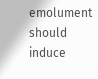emolument should induce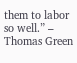them to labor so well.” – Thomas Green